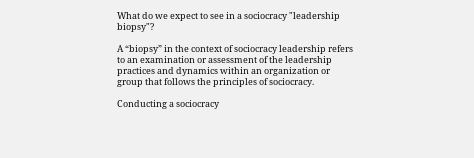What do we expect to see in a sociocracy "leadership biopsy"?

A “biopsy” in the context of sociocracy leadership refers to an examination or assessment of the leadership practices and dynamics within an organization or group that follows the principles of sociocracy.

Conducting a sociocracy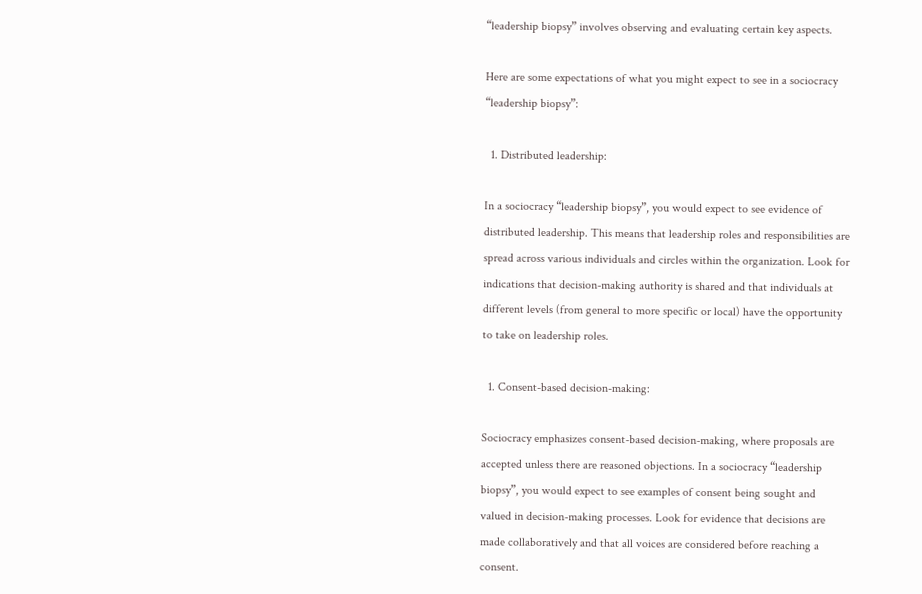“leadership biopsy” involves observing and evaluating certain key aspects.

Here are some expectations of what you might expect to see in a sociocracy “leadership biopsy”:

  1. Distributed leadership:

In a sociocracy “leadership biopsy”, you would expect to see evidence of distributed leadership. This means that leadership roles and responsibilities are spread across various individuals and circles within the organization. Look for indications that decision-making authority is shared and that individuals at different levels (from general to more specific or local) have the opportunity to take on leadership roles.

  1. Consent-based decision-making:

Sociocracy emphasizes consent-based decision-making, where proposals are accepted unless there are reasoned objections. In a sociocracy “leadership biopsy”, you would expect to see examples of consent being sought and valued in decision-making processes. Look for evidence that decisions are made collaboratively and that all voices are considered before reaching a consent.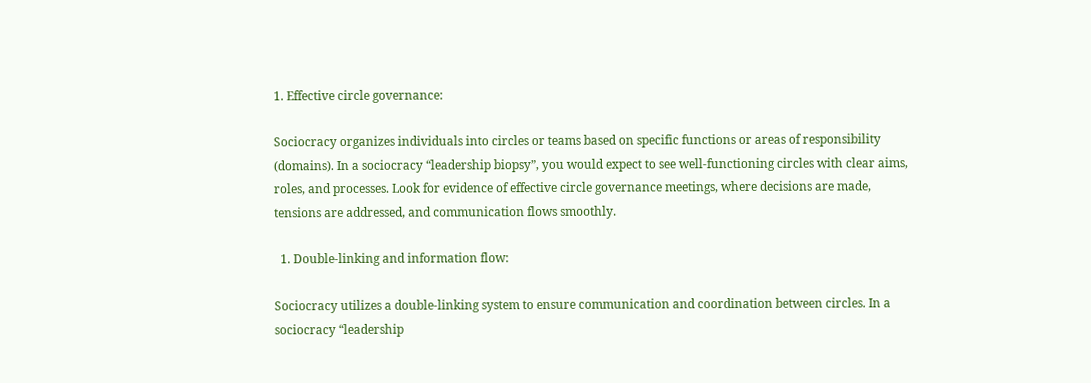1. Effective circle governance:

Sociocracy organizes individuals into circles or teams based on specific functions or areas of responsibility (domains). In a sociocracy “leadership biopsy”, you would expect to see well-functioning circles with clear aims, roles, and processes. Look for evidence of effective circle governance meetings, where decisions are made, tensions are addressed, and communication flows smoothly.

  1. Double-linking and information flow:

Sociocracy utilizes a double-linking system to ensure communication and coordination between circles. In a sociocracy “leadership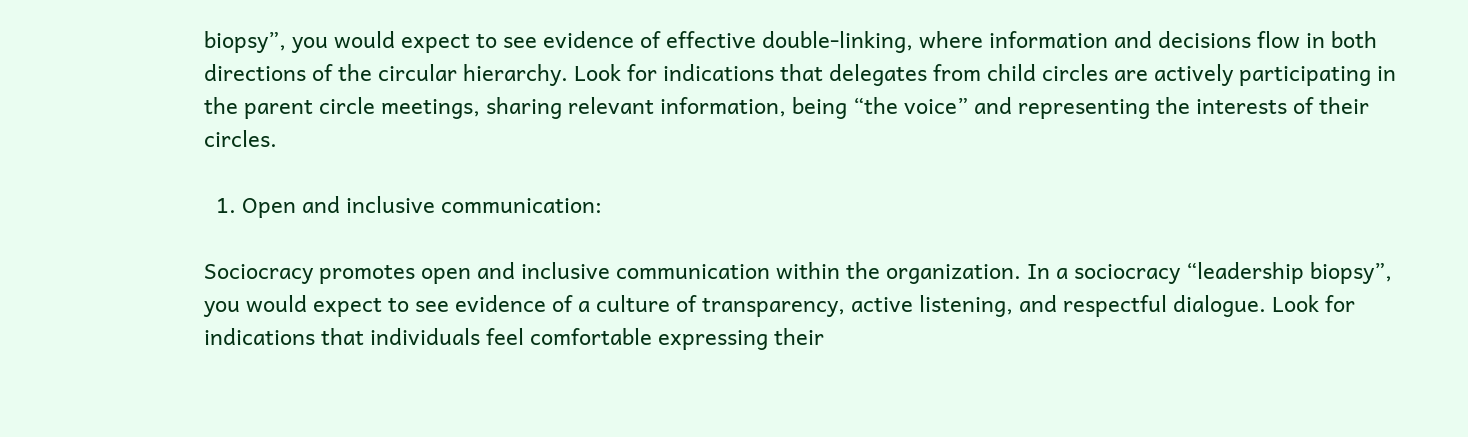biopsy”, you would expect to see evidence of effective double-linking, where information and decisions flow in both directions of the circular hierarchy. Look for indications that delegates from child circles are actively participating in the parent circle meetings, sharing relevant information, being “the voice” and representing the interests of their circles.

  1. Open and inclusive communication:

Sociocracy promotes open and inclusive communication within the organization. In a sociocracy “leadership biopsy”, you would expect to see evidence of a culture of transparency, active listening, and respectful dialogue. Look for indications that individuals feel comfortable expressing their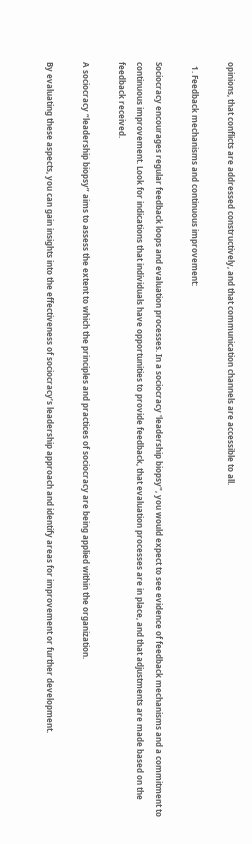opinions, that conflicts are addressed constructively, and that communication channels are accessible to all.

  1. Feedback mechanisms and continuous improvement:

Sociocracy encourages regular feedback loops and evaluation processes. In a sociocracy 'leadership biopsy", you would expect to see evidence of feedback mechanisms and a commitment to continuous improvement. Look for indications that individuals have opportunities to provide feedback, that evaluation processes are in place, and that adjustments are made based on the feedback received.

A sociocracy “leadership biopsy” aims to assess the extent to which the principles and practices of sociocracy are being applied within the organization.

By evaluating these aspects, you can gain insights into the effectiveness of sociocracy’s leadership approach and identify areas for improvement or further development.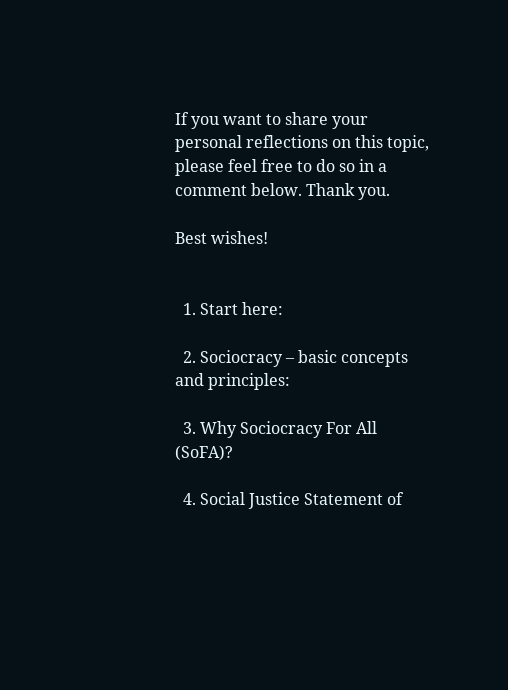If you want to share your personal reflections on this topic, please feel free to do so in a comment below. Thank you.

Best wishes!


  1. Start here:

  2. Sociocracy – basic concepts and principles:

  3. Why Sociocracy For All (SoFA)?

  4. Social Justice Statement of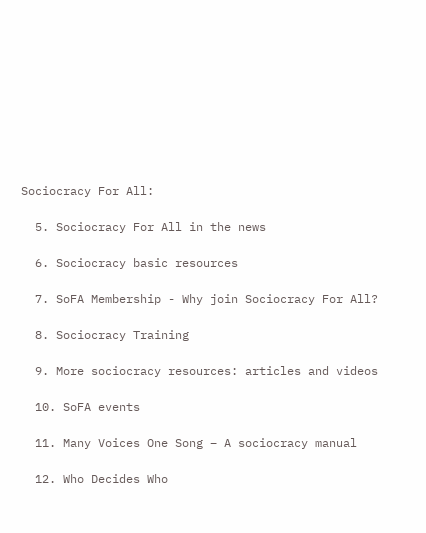Sociocracy For All:

  5. Sociocracy For All in the news

  6. Sociocracy basic resources

  7. SoFA Membership - Why join Sociocracy For All?

  8. Sociocracy Training

  9. More sociocracy resources: articles and videos

  10. SoFA events

  11. Many Voices One Song – A sociocracy manual

  12. Who Decides Who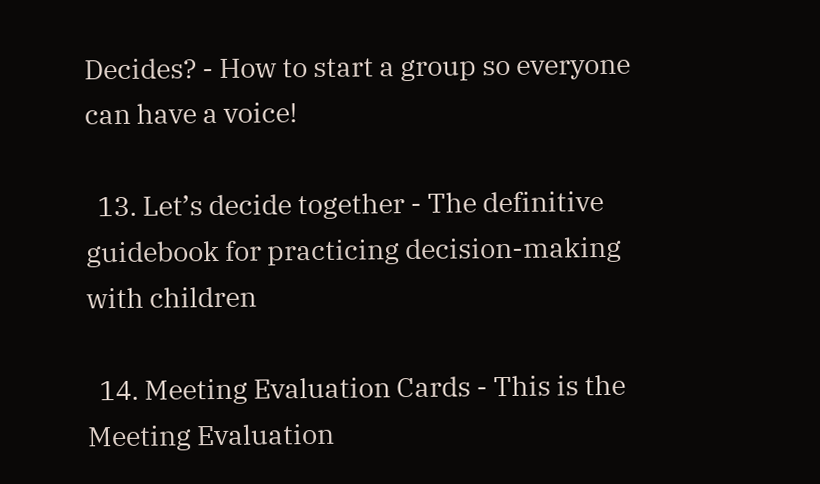Decides? - How to start a group so everyone can have a voice!

  13. Let’s decide together - The definitive guidebook for practicing decision-making with children

  14. Meeting Evaluation Cards - This is the Meeting Evaluation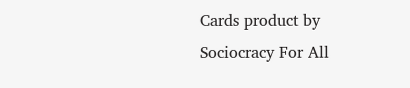Cards product by Sociocracy For All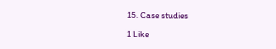15. Case studies

1 Like